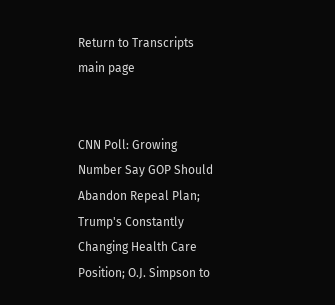Return to Transcripts main page


CNN Poll: Growing Number Say GOP Should Abandon Repeal Plan; Trump's Constantly Changing Health Care Position; O.J. Simpson to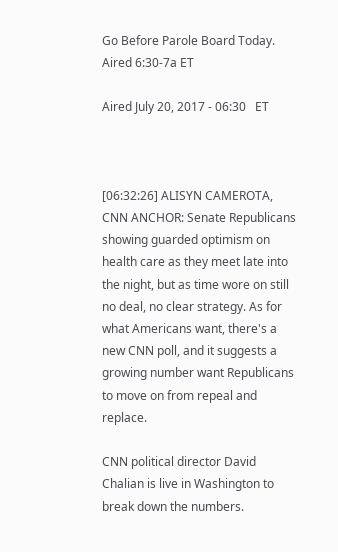Go Before Parole Board Today. Aired 6:30-7a ET

Aired July 20, 2017 - 06:30   ET



[06:32:26] ALISYN CAMEROTA, CNN ANCHOR: Senate Republicans showing guarded optimism on health care as they meet late into the night, but as time wore on still no deal, no clear strategy. As for what Americans want, there's a new CNN poll, and it suggests a growing number want Republicans to move on from repeal and replace.

CNN political director David Chalian is live in Washington to break down the numbers.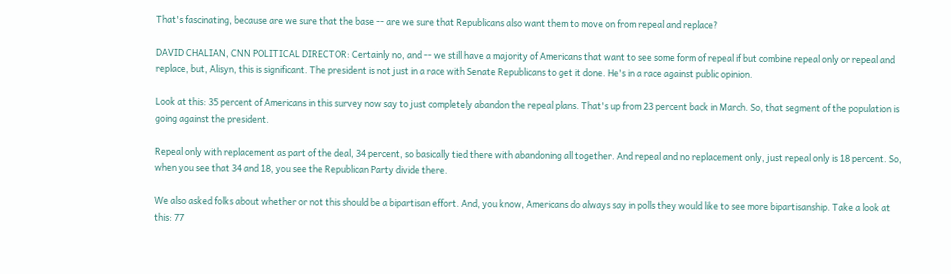That's fascinating, because are we sure that the base -- are we sure that Republicans also want them to move on from repeal and replace?

DAVID CHALIAN, CNN POLITICAL DIRECTOR: Certainly no, and -- we still have a majority of Americans that want to see some form of repeal if but combine repeal only or repeal and replace, but, Alisyn, this is significant. The president is not just in a race with Senate Republicans to get it done. He's in a race against public opinion.

Look at this: 35 percent of Americans in this survey now say to just completely abandon the repeal plans. That's up from 23 percent back in March. So, that segment of the population is going against the president.

Repeal only with replacement as part of the deal, 34 percent, so basically tied there with abandoning all together. And repeal and no replacement only, just repeal only is 18 percent. So, when you see that 34 and 18, you see the Republican Party divide there.

We also asked folks about whether or not this should be a bipartisan effort. And, you know, Americans do always say in polls they would like to see more bipartisanship. Take a look at this: 77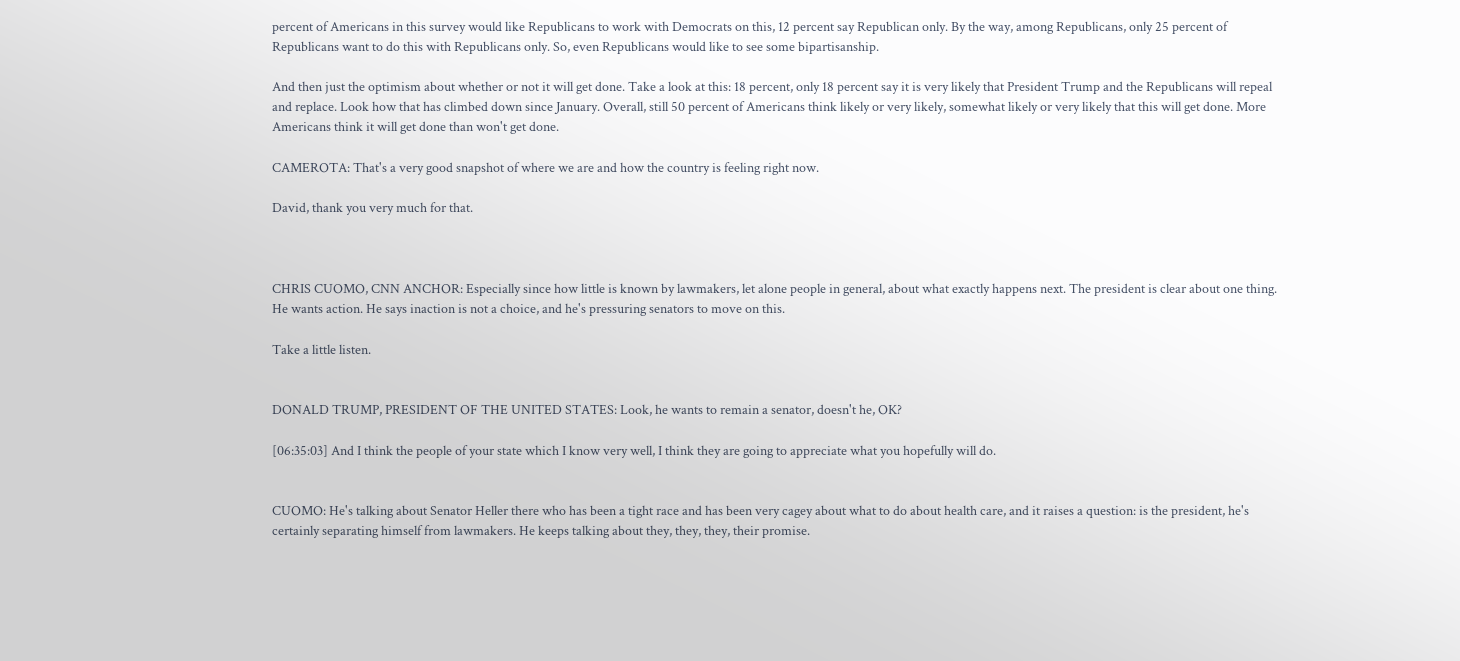percent of Americans in this survey would like Republicans to work with Democrats on this, 12 percent say Republican only. By the way, among Republicans, only 25 percent of Republicans want to do this with Republicans only. So, even Republicans would like to see some bipartisanship.

And then just the optimism about whether or not it will get done. Take a look at this: 18 percent, only 18 percent say it is very likely that President Trump and the Republicans will repeal and replace. Look how that has climbed down since January. Overall, still 50 percent of Americans think likely or very likely, somewhat likely or very likely that this will get done. More Americans think it will get done than won't get done.

CAMEROTA: That's a very good snapshot of where we are and how the country is feeling right now.

David, thank you very much for that.



CHRIS CUOMO, CNN ANCHOR: Especially since how little is known by lawmakers, let alone people in general, about what exactly happens next. The president is clear about one thing. He wants action. He says inaction is not a choice, and he's pressuring senators to move on this.

Take a little listen.


DONALD TRUMP, PRESIDENT OF THE UNITED STATES: Look, he wants to remain a senator, doesn't he, OK?

[06:35:03] And I think the people of your state which I know very well, I think they are going to appreciate what you hopefully will do.


CUOMO: He's talking about Senator Heller there who has been a tight race and has been very cagey about what to do about health care, and it raises a question: is the president, he's certainly separating himself from lawmakers. He keeps talking about they, they, they, their promise.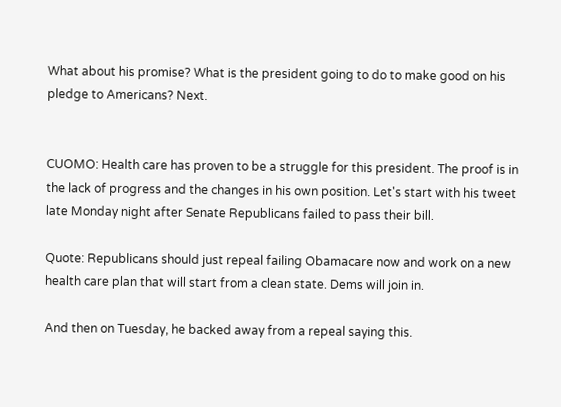What about his promise? What is the president going to do to make good on his pledge to Americans? Next.


CUOMO: Health care has proven to be a struggle for this president. The proof is in the lack of progress and the changes in his own position. Let's start with his tweet late Monday night after Senate Republicans failed to pass their bill.

Quote: Republicans should just repeal failing Obamacare now and work on a new health care plan that will start from a clean state. Dems will join in.

And then on Tuesday, he backed away from a repeal saying this.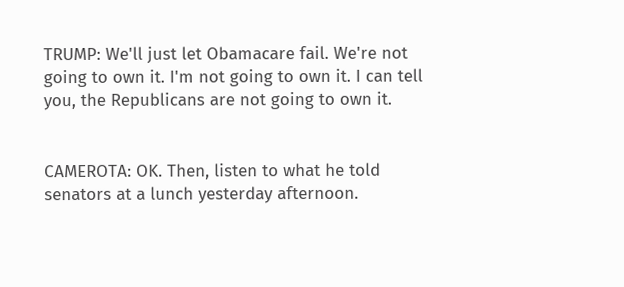TRUMP: We'll just let Obamacare fail. We're not going to own it. I'm not going to own it. I can tell you, the Republicans are not going to own it.


CAMEROTA: OK. Then, listen to what he told senators at a lunch yesterday afternoon.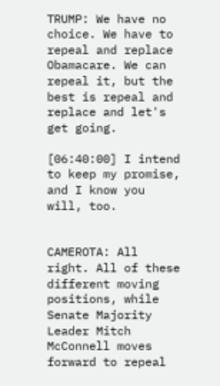TRUMP: We have no choice. We have to repeal and replace Obamacare. We can repeal it, but the best is repeal and replace and let's get going.

[06:40:00] I intend to keep my promise, and I know you will, too.


CAMEROTA: All right. All of these different moving positions, while Senate Majority Leader Mitch McConnell moves forward to repeal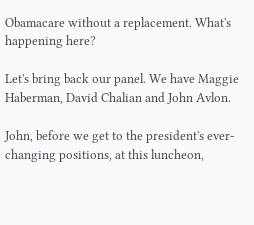Obamacare without a replacement. What's happening here?

Let's bring back our panel. We have Maggie Haberman, David Chalian and John Avlon.

John, before we get to the president's ever-changing positions, at this luncheon,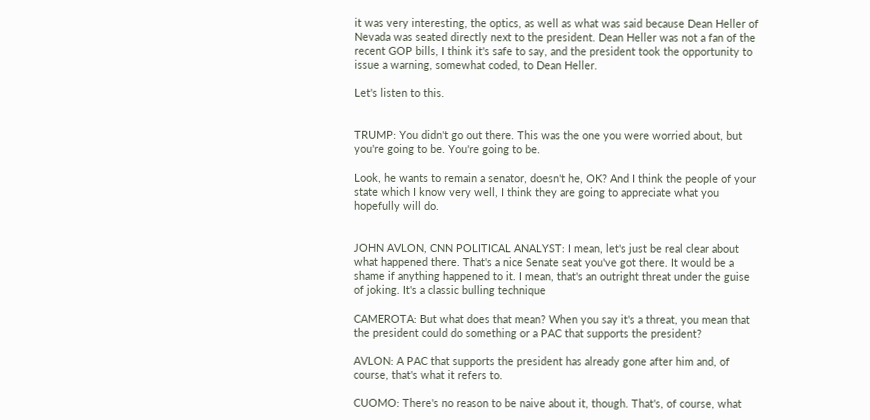it was very interesting, the optics, as well as what was said because Dean Heller of Nevada was seated directly next to the president. Dean Heller was not a fan of the recent GOP bills, I think it's safe to say, and the president took the opportunity to issue a warning, somewhat coded, to Dean Heller.

Let's listen to this.


TRUMP: You didn't go out there. This was the one you were worried about, but you're going to be. You're going to be.

Look, he wants to remain a senator, doesn't he, OK? And I think the people of your state which I know very well, I think they are going to appreciate what you hopefully will do.


JOHN AVLON, CNN POLITICAL ANALYST: I mean, let's just be real clear about what happened there. That's a nice Senate seat you've got there. It would be a shame if anything happened to it. I mean, that's an outright threat under the guise of joking. It's a classic bulling technique

CAMEROTA: But what does that mean? When you say it's a threat, you mean that the president could do something or a PAC that supports the president?

AVLON: A PAC that supports the president has already gone after him and, of course, that's what it refers to.

CUOMO: There's no reason to be naive about it, though. That's, of course, what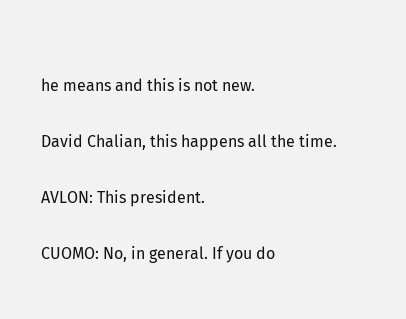he means and this is not new.

David Chalian, this happens all the time.

AVLON: This president.

CUOMO: No, in general. If you do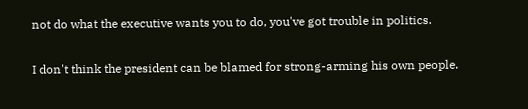not do what the executive wants you to do, you've got trouble in politics.

I don't think the president can be blamed for strong-arming his own people.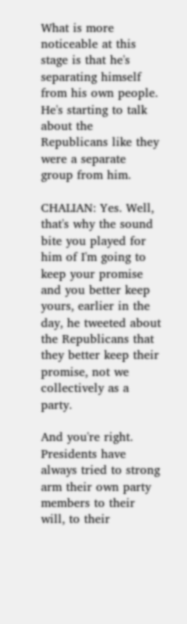What is more noticeable at this stage is that he's separating himself from his own people. He's starting to talk about the Republicans like they were a separate group from him.

CHALIAN: Yes. Well, that's why the sound bite you played for him of I'm going to keep your promise and you better keep yours, earlier in the day, he tweeted about the Republicans that they better keep their promise, not we collectively as a party.

And you're right. Presidents have always tried to strong arm their own party members to their will, to their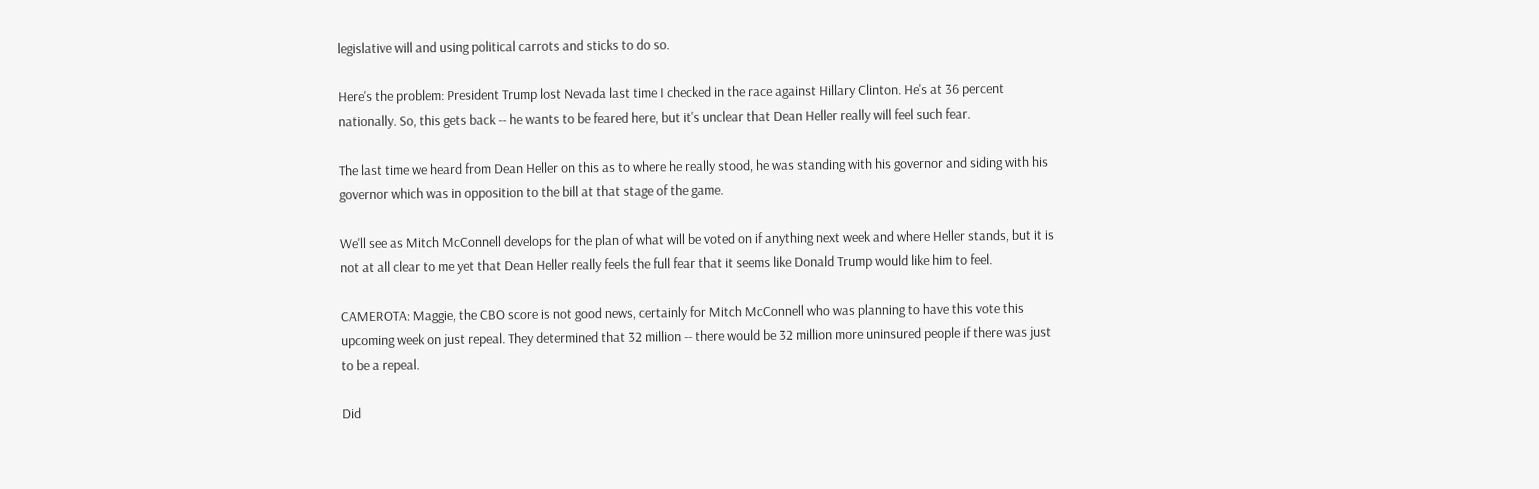legislative will and using political carrots and sticks to do so.

Here's the problem: President Trump lost Nevada last time I checked in the race against Hillary Clinton. He's at 36 percent nationally. So, this gets back -- he wants to be feared here, but it's unclear that Dean Heller really will feel such fear.

The last time we heard from Dean Heller on this as to where he really stood, he was standing with his governor and siding with his governor which was in opposition to the bill at that stage of the game.

We'll see as Mitch McConnell develops for the plan of what will be voted on if anything next week and where Heller stands, but it is not at all clear to me yet that Dean Heller really feels the full fear that it seems like Donald Trump would like him to feel.

CAMEROTA: Maggie, the CBO score is not good news, certainly for Mitch McConnell who was planning to have this vote this upcoming week on just repeal. They determined that 32 million -- there would be 32 million more uninsured people if there was just to be a repeal.

Did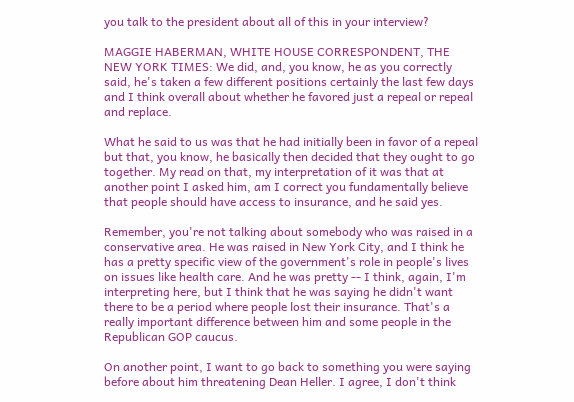you talk to the president about all of this in your interview?

MAGGIE HABERMAN, WHITE HOUSE CORRESPONDENT, THE NEW YORK TIMES: We did, and, you know, he as you correctly said, he's taken a few different positions certainly the last few days and I think overall about whether he favored just a repeal or repeal and replace.

What he said to us was that he had initially been in favor of a repeal but that, you know, he basically then decided that they ought to go together. My read on that, my interpretation of it was that at another point I asked him, am I correct you fundamentally believe that people should have access to insurance, and he said yes.

Remember, you're not talking about somebody who was raised in a conservative area. He was raised in New York City, and I think he has a pretty specific view of the government's role in people's lives on issues like health care. And he was pretty -- I think, again, I'm interpreting here, but I think that he was saying he didn't want there to be a period where people lost their insurance. That's a really important difference between him and some people in the Republican GOP caucus.

On another point, I want to go back to something you were saying before about him threatening Dean Heller. I agree, I don't think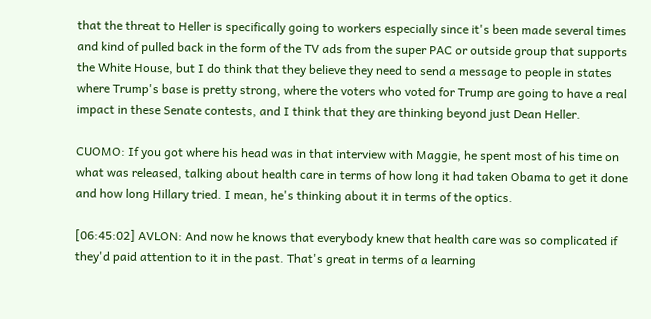that the threat to Heller is specifically going to workers especially since it's been made several times and kind of pulled back in the form of the TV ads from the super PAC or outside group that supports the White House, but I do think that they believe they need to send a message to people in states where Trump's base is pretty strong, where the voters who voted for Trump are going to have a real impact in these Senate contests, and I think that they are thinking beyond just Dean Heller.

CUOMO: If you got where his head was in that interview with Maggie, he spent most of his time on what was released, talking about health care in terms of how long it had taken Obama to get it done and how long Hillary tried. I mean, he's thinking about it in terms of the optics.

[06:45:02] AVLON: And now he knows that everybody knew that health care was so complicated if they'd paid attention to it in the past. That's great in terms of a learning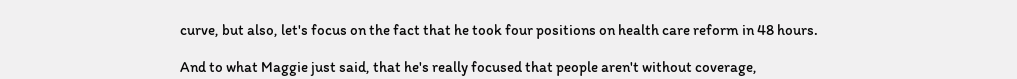curve, but also, let's focus on the fact that he took four positions on health care reform in 48 hours.

And to what Maggie just said, that he's really focused that people aren't without coverage,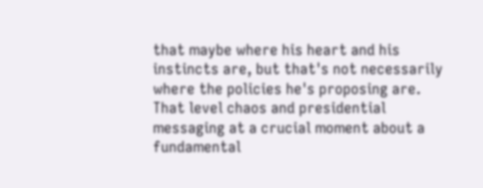that maybe where his heart and his instincts are, but that's not necessarily where the policies he's proposing are. That level chaos and presidential messaging at a crucial moment about a fundamental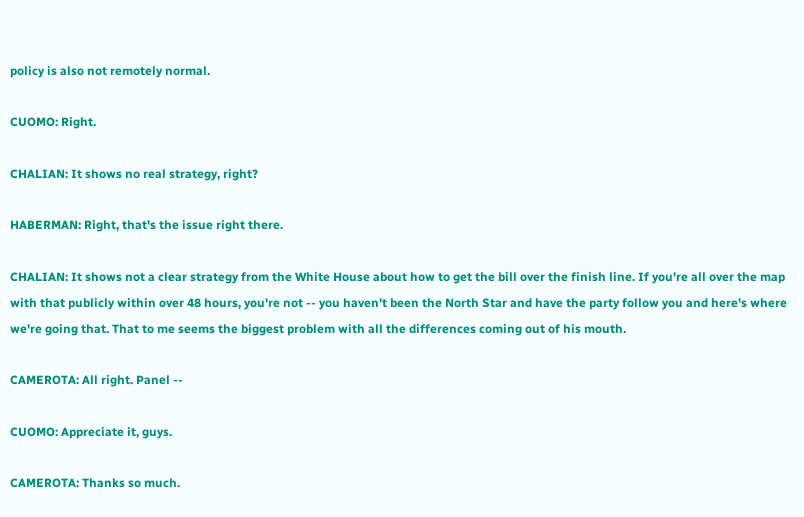policy is also not remotely normal.

CUOMO: Right.

CHALIAN: It shows no real strategy, right?

HABERMAN: Right, that's the issue right there.

CHALIAN: It shows not a clear strategy from the White House about how to get the bill over the finish line. If you're all over the map with that publicly within over 48 hours, you're not -- you haven't been the North Star and have the party follow you and here's where we're going that. That to me seems the biggest problem with all the differences coming out of his mouth.

CAMEROTA: All right. Panel --

CUOMO: Appreciate it, guys.

CAMEROTA: Thanks so much.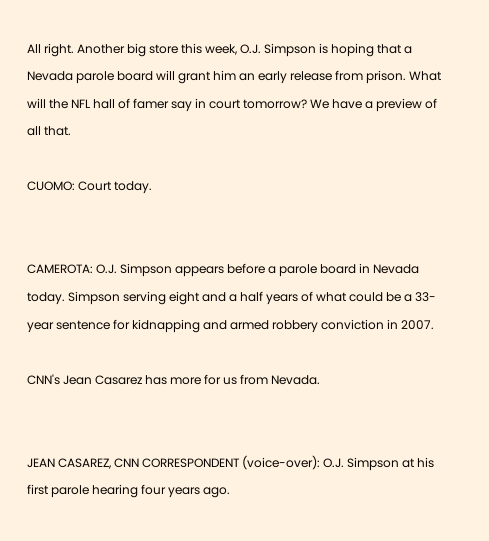All right. Another big store this week, O.J. Simpson is hoping that a Nevada parole board will grant him an early release from prison. What will the NFL hall of famer say in court tomorrow? We have a preview of all that.

CUOMO: Court today.


CAMEROTA: O.J. Simpson appears before a parole board in Nevada today. Simpson serving eight and a half years of what could be a 33-year sentence for kidnapping and armed robbery conviction in 2007.

CNN's Jean Casarez has more for us from Nevada.


JEAN CASAREZ, CNN CORRESPONDENT (voice-over): O.J. Simpson at his first parole hearing four years ago.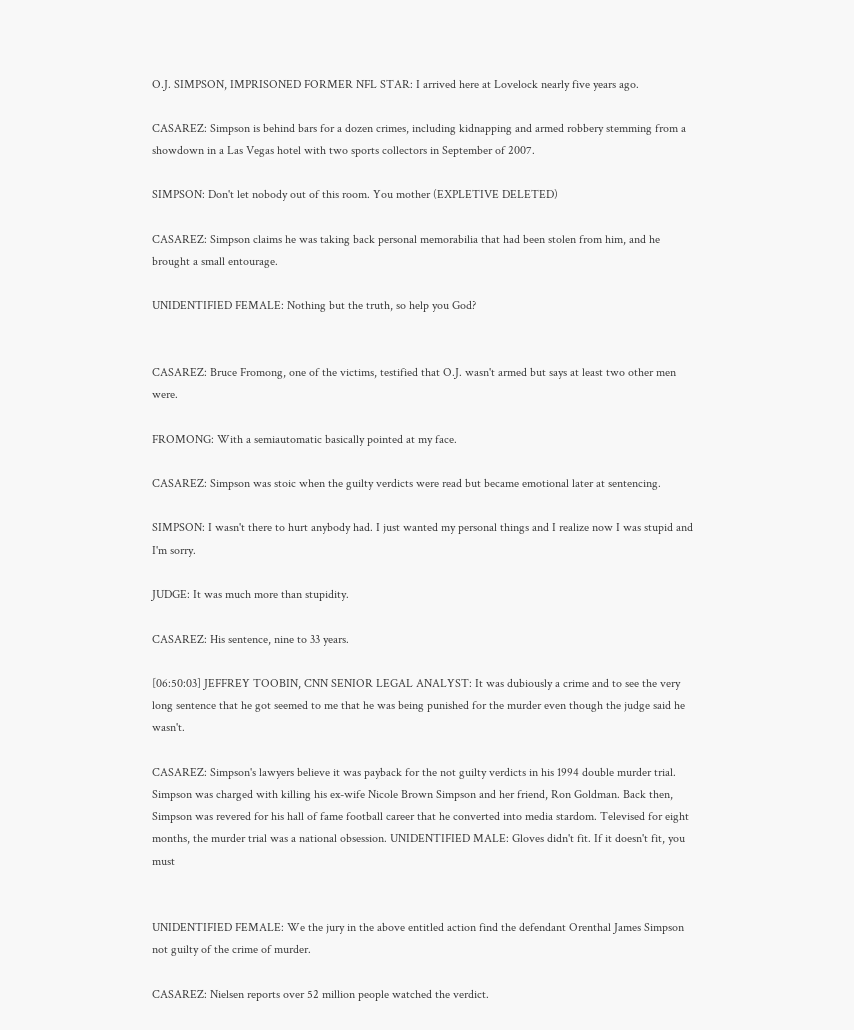O.J. SIMPSON, IMPRISONED FORMER NFL STAR: I arrived here at Lovelock nearly five years ago.

CASAREZ: Simpson is behind bars for a dozen crimes, including kidnapping and armed robbery stemming from a showdown in a Las Vegas hotel with two sports collectors in September of 2007.

SIMPSON: Don't let nobody out of this room. You mother (EXPLETIVE DELETED)

CASAREZ: Simpson claims he was taking back personal memorabilia that had been stolen from him, and he brought a small entourage.

UNIDENTIFIED FEMALE: Nothing but the truth, so help you God?


CASAREZ: Bruce Fromong, one of the victims, testified that O.J. wasn't armed but says at least two other men were.

FROMONG: With a semiautomatic basically pointed at my face.

CASAREZ: Simpson was stoic when the guilty verdicts were read but became emotional later at sentencing.

SIMPSON: I wasn't there to hurt anybody had. I just wanted my personal things and I realize now I was stupid and I'm sorry.

JUDGE: It was much more than stupidity.

CASAREZ: His sentence, nine to 33 years.

[06:50:03] JEFFREY TOOBIN, CNN SENIOR LEGAL ANALYST: It was dubiously a crime and to see the very long sentence that he got seemed to me that he was being punished for the murder even though the judge said he wasn't.

CASAREZ: Simpson's lawyers believe it was payback for the not guilty verdicts in his 1994 double murder trial. Simpson was charged with killing his ex-wife Nicole Brown Simpson and her friend, Ron Goldman. Back then, Simpson was revered for his hall of fame football career that he converted into media stardom. Televised for eight months, the murder trial was a national obsession. UNIDENTIFIED MALE: Gloves didn't fit. If it doesn't fit, you must


UNIDENTIFIED FEMALE: We the jury in the above entitled action find the defendant Orenthal James Simpson not guilty of the crime of murder.

CASAREZ: Nielsen reports over 52 million people watched the verdict.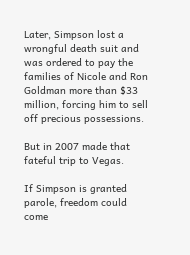Later, Simpson lost a wrongful death suit and was ordered to pay the families of Nicole and Ron Goldman more than $33 million, forcing him to sell off precious possessions.

But in 2007 made that fateful trip to Vegas.

If Simpson is granted parole, freedom could come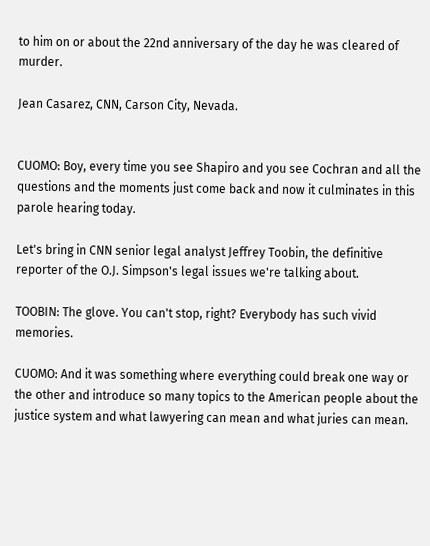to him on or about the 22nd anniversary of the day he was cleared of murder.

Jean Casarez, CNN, Carson City, Nevada.


CUOMO: Boy, every time you see Shapiro and you see Cochran and all the questions and the moments just come back and now it culminates in this parole hearing today.

Let's bring in CNN senior legal analyst Jeffrey Toobin, the definitive reporter of the O.J. Simpson's legal issues we're talking about.

TOOBIN: The glove. You can't stop, right? Everybody has such vivid memories.

CUOMO: And it was something where everything could break one way or the other and introduce so many topics to the American people about the justice system and what lawyering can mean and what juries can mean.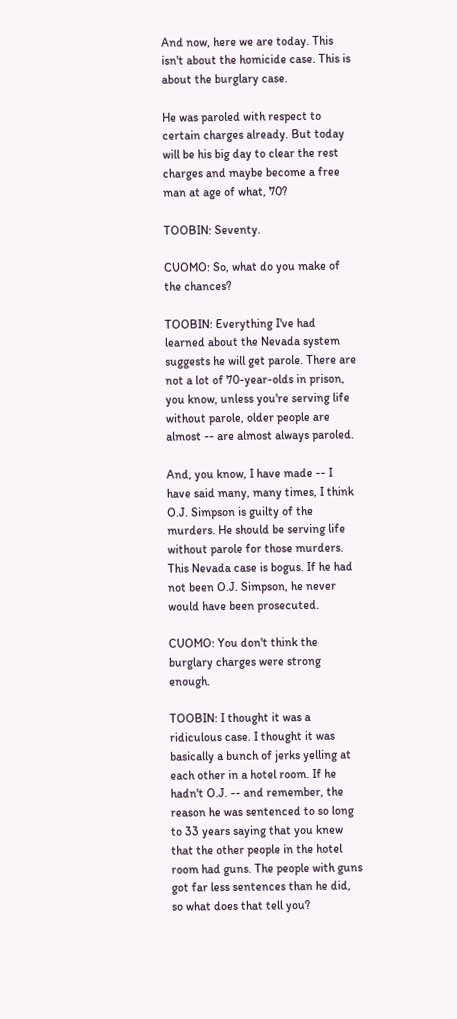And now, here we are today. This isn't about the homicide case. This is about the burglary case.

He was paroled with respect to certain charges already. But today will be his big day to clear the rest charges and maybe become a free man at age of what, 70?

TOOBIN: Seventy.

CUOMO: So, what do you make of the chances?

TOOBIN: Everything I've had learned about the Nevada system suggests he will get parole. There are not a lot of 70-year-olds in prison, you know, unless you're serving life without parole, older people are almost -- are almost always paroled.

And, you know, I have made -- I have said many, many times, I think O.J. Simpson is guilty of the murders. He should be serving life without parole for those murders. This Nevada case is bogus. If he had not been O.J. Simpson, he never would have been prosecuted.

CUOMO: You don't think the burglary charges were strong enough.

TOOBIN: I thought it was a ridiculous case. I thought it was basically a bunch of jerks yelling at each other in a hotel room. If he hadn't O.J. -- and remember, the reason he was sentenced to so long to 33 years saying that you knew that the other people in the hotel room had guns. The people with guns got far less sentences than he did, so what does that tell you?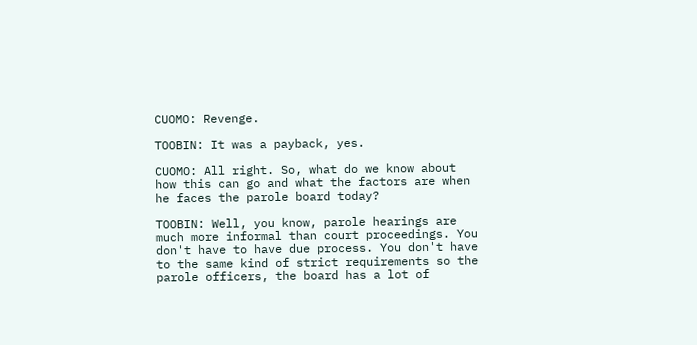CUOMO: Revenge.

TOOBIN: It was a payback, yes.

CUOMO: All right. So, what do we know about how this can go and what the factors are when he faces the parole board today?

TOOBIN: Well, you know, parole hearings are much more informal than court proceedings. You don't have to have due process. You don't have to the same kind of strict requirements so the parole officers, the board has a lot of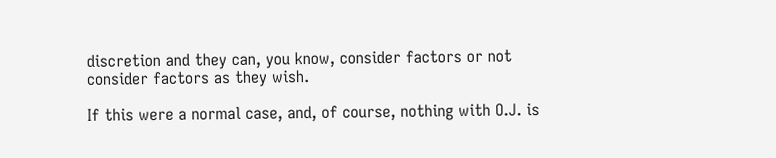discretion and they can, you know, consider factors or not consider factors as they wish.

If this were a normal case, and, of course, nothing with O.J. is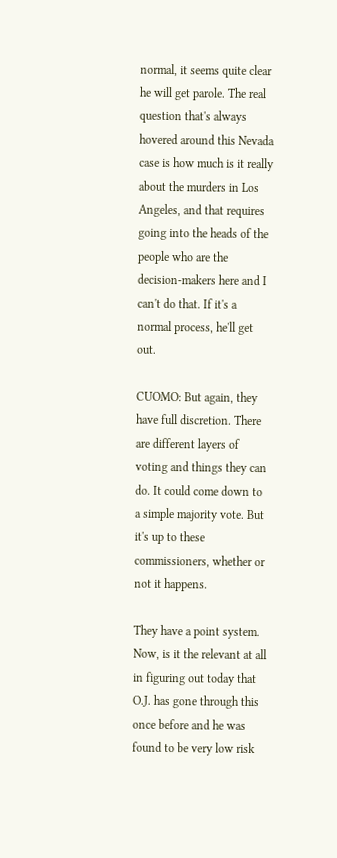normal, it seems quite clear he will get parole. The real question that's always hovered around this Nevada case is how much is it really about the murders in Los Angeles, and that requires going into the heads of the people who are the decision-makers here and I can't do that. If it's a normal process, he'll get out.

CUOMO: But again, they have full discretion. There are different layers of voting and things they can do. It could come down to a simple majority vote. But it's up to these commissioners, whether or not it happens.

They have a point system. Now, is it the relevant at all in figuring out today that O.J. has gone through this once before and he was found to be very low risk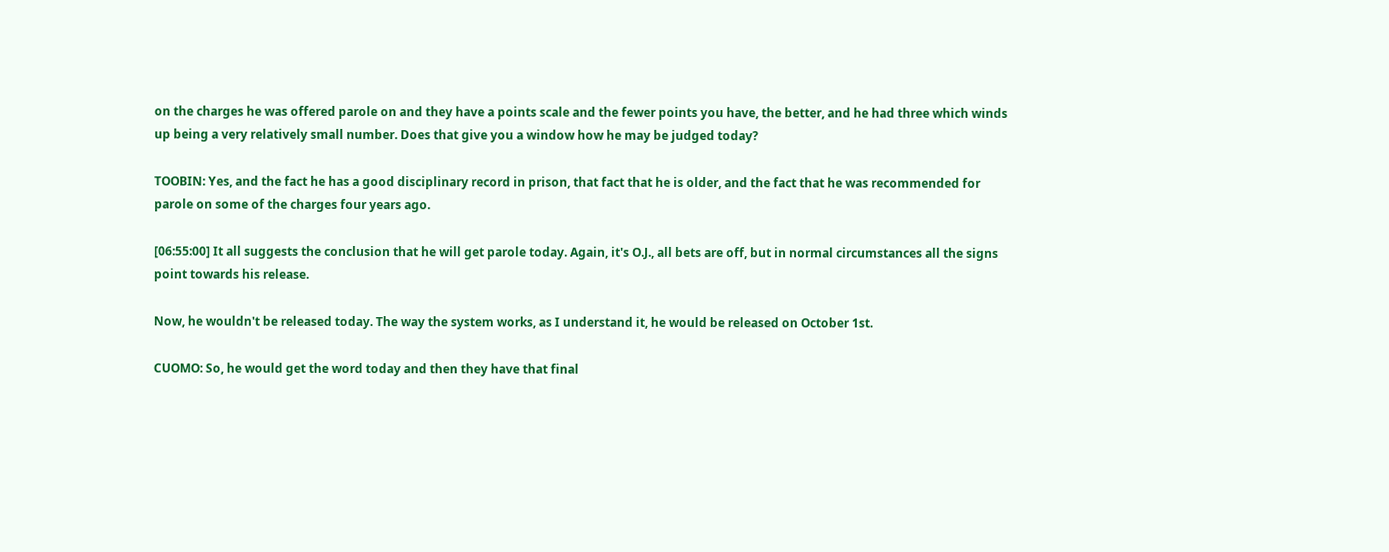on the charges he was offered parole on and they have a points scale and the fewer points you have, the better, and he had three which winds up being a very relatively small number. Does that give you a window how he may be judged today?

TOOBIN: Yes, and the fact he has a good disciplinary record in prison, that fact that he is older, and the fact that he was recommended for parole on some of the charges four years ago.

[06:55:00] It all suggests the conclusion that he will get parole today. Again, it's O.J., all bets are off, but in normal circumstances all the signs point towards his release.

Now, he wouldn't be released today. The way the system works, as I understand it, he would be released on October 1st.

CUOMO: So, he would get the word today and then they have that final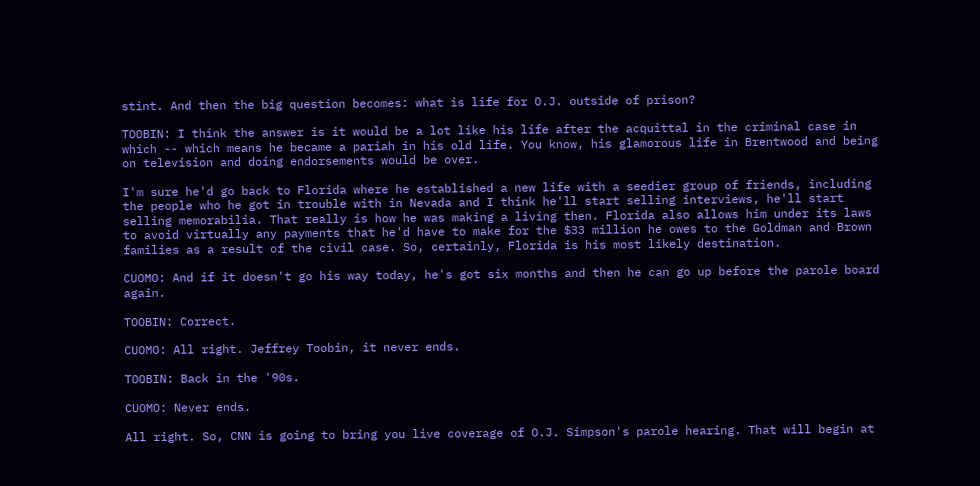stint. And then the big question becomes: what is life for O.J. outside of prison?

TOOBIN: I think the answer is it would be a lot like his life after the acquittal in the criminal case in which -- which means he became a pariah in his old life. You know, his glamorous life in Brentwood and being on television and doing endorsements would be over.

I'm sure he'd go back to Florida where he established a new life with a seedier group of friends, including the people who he got in trouble with in Nevada and I think he'll start selling interviews, he'll start selling memorabilia. That really is how he was making a living then. Florida also allows him under its laws to avoid virtually any payments that he'd have to make for the $33 million he owes to the Goldman and Brown families as a result of the civil case. So, certainly, Florida is his most likely destination.

CUOMO: And if it doesn't go his way today, he's got six months and then he can go up before the parole board again.

TOOBIN: Correct.

CUOMO: All right. Jeffrey Toobin, it never ends.

TOOBIN: Back in the '90s.

CUOMO: Never ends.

All right. So, CNN is going to bring you live coverage of O.J. Simpson's parole hearing. That will begin at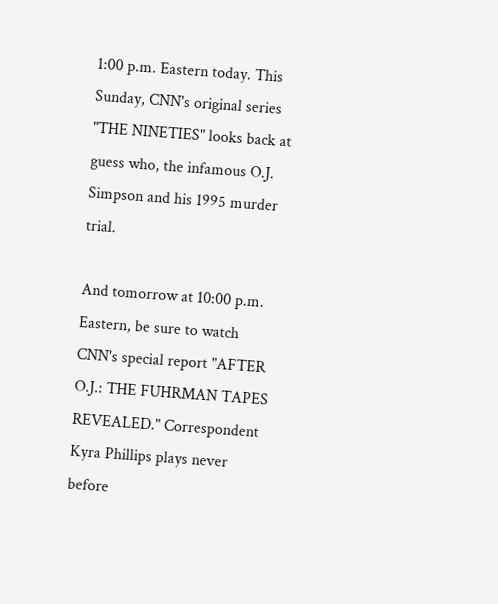1:00 p.m. Eastern today. This Sunday, CNN's original series "THE NINETIES" looks back at guess who, the infamous O.J. Simpson and his 1995 murder trial.

And tomorrow at 10:00 p.m. Eastern, be sure to watch CNN's special report "AFTER O.J.: THE FUHRMAN TAPES REVEALED." Correspondent Kyra Phillips plays never before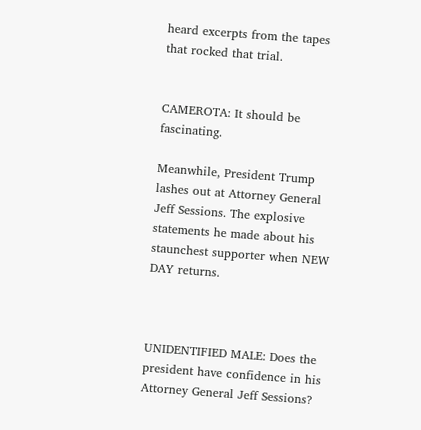heard excerpts from the tapes that rocked that trial.


CAMEROTA: It should be fascinating.

Meanwhile, President Trump lashes out at Attorney General Jeff Sessions. The explosive statements he made about his staunchest supporter when NEW DAY returns.



UNIDENTIFIED MALE: Does the president have confidence in his Attorney General Jeff Sessions?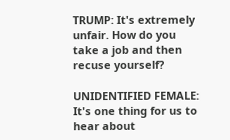TRUMP: It's extremely unfair. How do you take a job and then recuse yourself?

UNIDENTIFIED FEMALE: It's one thing for us to hear about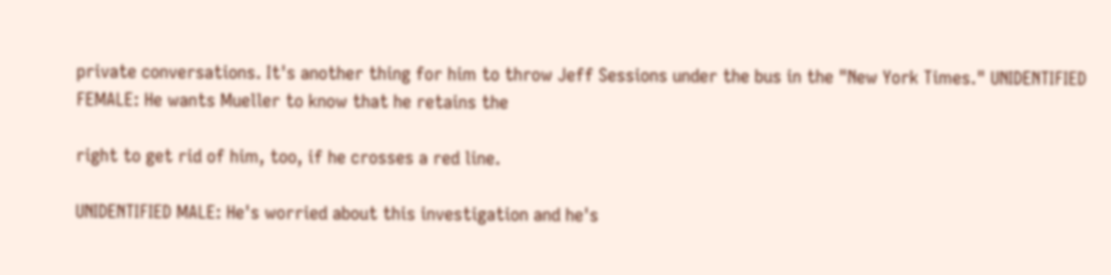private conversations. It's another thing for him to throw Jeff Sessions under the bus in the "New York Times." UNIDENTIFIED FEMALE: He wants Mueller to know that he retains the

right to get rid of him, too, if he crosses a red line.

UNIDENTIFIED MALE: He's worried about this investigation and he's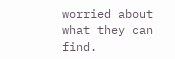worried about what they can find.